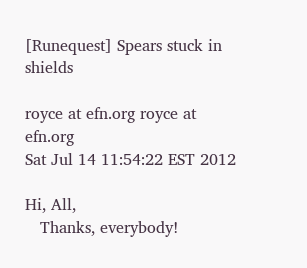[Runequest] Spears stuck in shields

royce at efn.org royce at efn.org
Sat Jul 14 11:54:22 EST 2012

Hi, All,
   Thanks, everybody!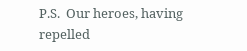P.S.  Our heroes, having repelled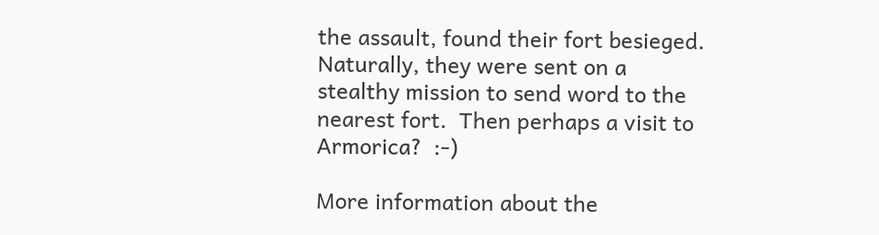the assault, found their fort besieged.
Naturally, they were sent on a stealthy mission to send word to the
nearest fort.  Then perhaps a visit to Armorica?  :-)

More information about the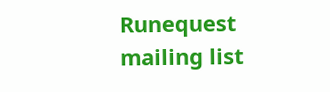Runequest mailing list